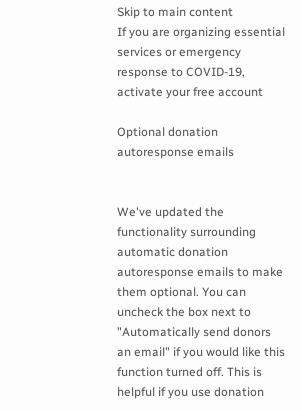Skip to main content
If you are organizing essential services or emergency response to COVID-19, activate your free account

Optional donation autoresponse emails


We've updated the functionality surrounding automatic donation autoresponse emails to make them optional. You can uncheck the box next to "Automatically send donors an email" if you would like this function turned off. This is helpful if you use donation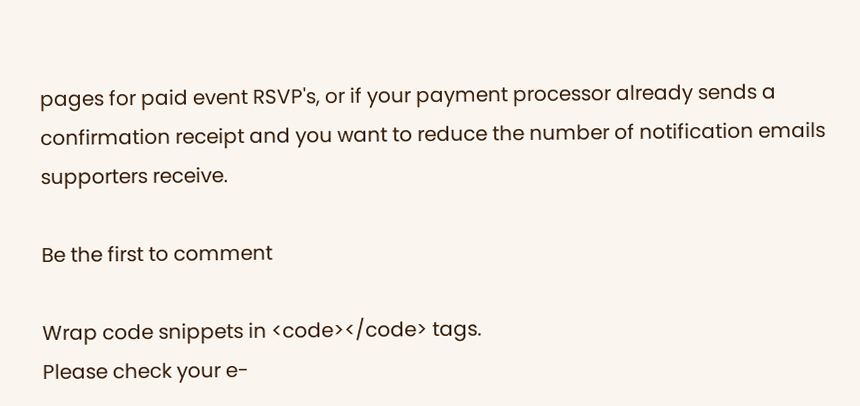pages for paid event RSVP's, or if your payment processor already sends a confirmation receipt and you want to reduce the number of notification emails supporters receive.

Be the first to comment

Wrap code snippets in <code></code> tags.
Please check your e-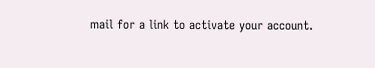mail for a link to activate your account.